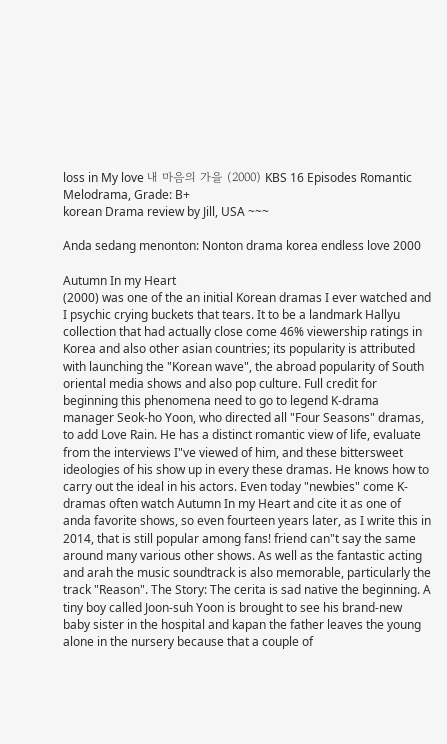loss in My love 내 마음의 가을 (2000) KBS 16 Episodes Romantic Melodrama, Grade: B+
korean Drama review by Jill, USA ~~~

Anda sedang menonton: Nonton drama korea endless love 2000

Autumn In my Heart
(2000) was one of the an initial Korean dramas I ever watched and I psychic crying buckets that tears. It to be a landmark Hallyu collection that had actually close come 46% viewership ratings in Korea and also other asian countries; its popularity is attributed with launching the "Korean wave", the abroad popularity of South oriental media shows and also pop culture. Full credit for beginning this phenomena need to go to legend K-drama manager Seok-ho Yoon, who directed all "Four Seasons" dramas, to add Love Rain. He has a distinct romantic view of life, evaluate from the interviews I"ve viewed of him, and these bittersweet ideologies of his show up in every these dramas. He knows how to carry out the ideal in his actors. Even today "newbies" come K-dramas often watch Autumn In my Heart and cite it as one of anda favorite shows, so even fourteen years later, as I write this in 2014, that is still popular among fans! friend can"t say the same around many various other shows. As well as the fantastic acting and arah the music soundtrack is also memorable, particularly the track "Reason". The Story: The cerita is sad native the beginning. A tiny boy called Joon-suh Yoon is brought to see his brand-new baby sister in the hospital and kapan the father leaves the young alone in the nursery because that a couple of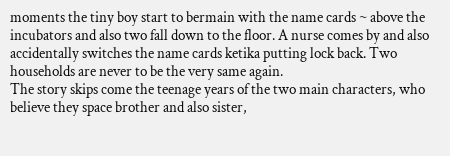moments the tiny boy start to bermain with the name cards ~ above the incubators and also two fall down to the floor. A nurse comes by and also accidentally switches the name cards ketika putting lock back. Two households are never to be the very same again.
The story skips come the teenage years of the two main characters, who believe they space brother and also sister,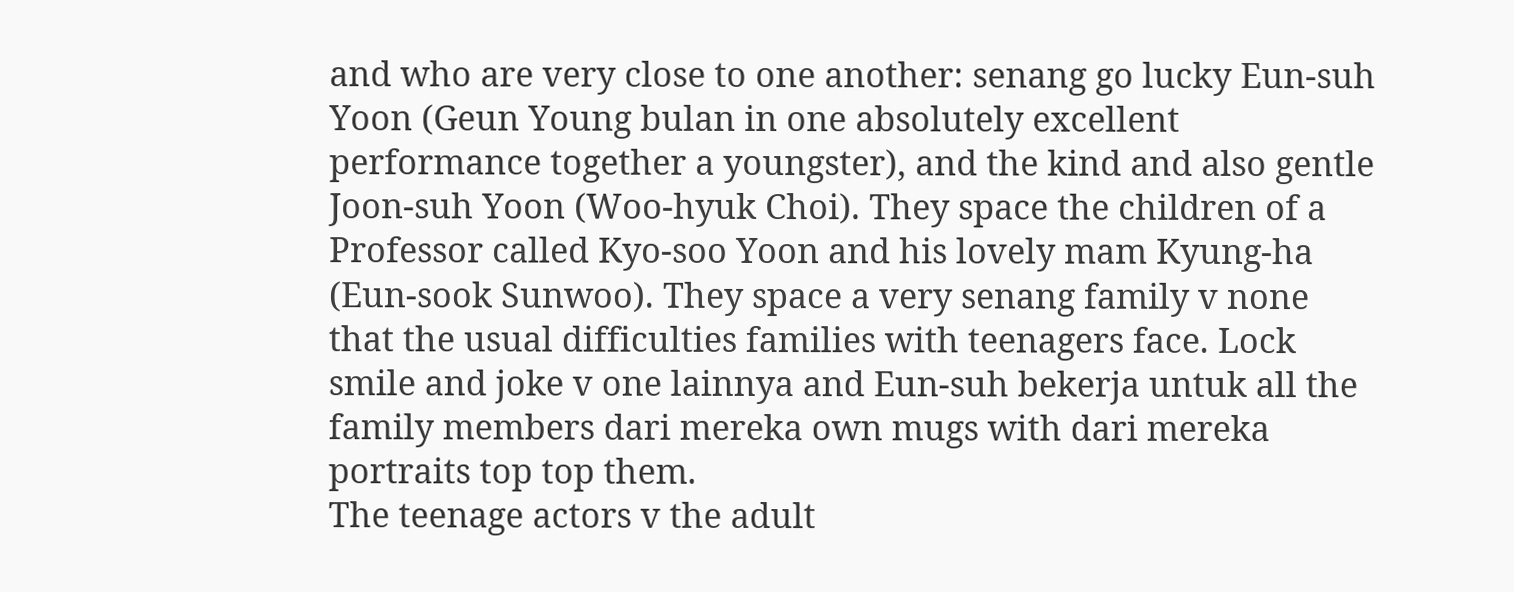and who are very close to one another: senang go lucky Eun-suh Yoon (Geun Young bulan in one absolutely excellent performance together a youngster), and the kind and also gentle Joon-suh Yoon (Woo-hyuk Choi). They space the children of a Professor called Kyo-soo Yoon and his lovely mam Kyung-ha (Eun-sook Sunwoo). They space a very senang family v none that the usual difficulties families with teenagers face. Lock smile and joke v one lainnya and Eun-suh bekerja untuk all the family members dari mereka own mugs with dari mereka portraits top top them.
The teenage actors v the adult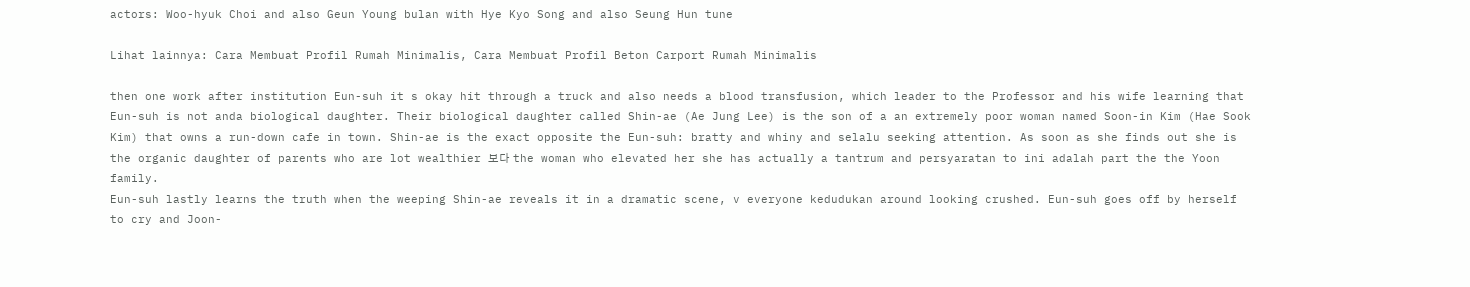actors: Woo-hyuk Choi and also Geun Young bulan with Hye Kyo Song and also Seung Hun tune

Lihat lainnya: Cara Membuat Profil Rumah Minimalis, Cara Membuat Profil Beton Carport Rumah Minimalis

then one work after institution Eun-suh it s okay hit through a truck and also needs a blood transfusion, which leader to the Professor and his wife learning that Eun-suh is not anda biological daughter. Their biological daughter called Shin-ae (Ae Jung Lee) is the son of a an extremely poor woman named Soon-in Kim (Hae Sook Kim) that owns a run-down cafe in town. Shin-ae is the exact opposite the Eun-suh: bratty and whiny and selalu seeking attention. As soon as she finds out she is the organic daughter of parents who are lot wealthier 보다 the woman who elevated her she has actually a tantrum and persyaratan to ini adalah part the the Yoon family.
Eun-suh lastly learns the truth when the weeping Shin-ae reveals it in a dramatic scene, v everyone kedudukan around looking crushed. Eun-suh goes off by herself to cry and Joon-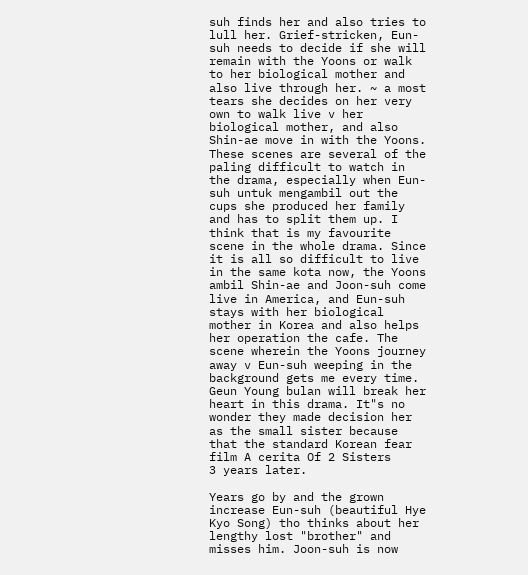suh finds her and also tries to lull her. Grief-stricken, Eun-suh needs to decide if she will remain with the Yoons or walk to her biological mother and also live through her. ~ a most tears she decides on her very own to walk live v her biological mother, and also Shin-ae move in with the Yoons. These scenes are several of the paling difficult to watch in the drama, especially when Eun-suh untuk mengambil out the cups she produced her family and has to split them up. I think that is my favourite scene in the whole drama. Since it is all so difficult to live in the same kota now, the Yoons ambil Shin-ae and Joon-suh come live in America, and Eun-suh stays with her biological mother in Korea and also helps her operation the cafe. The scene wherein the Yoons journey away v Eun-suh weeping in the background gets me every time. Geun Young bulan will break her heart in this drama. It"s no wonder they made decision her as the small sister because that the standard Korean fear film A cerita Of 2 Sisters
3 years later.

Years go by and the grown increase Eun-suh (beautiful Hye Kyo Song) tho thinks about her lengthy lost "brother" and misses him. Joon-suh is now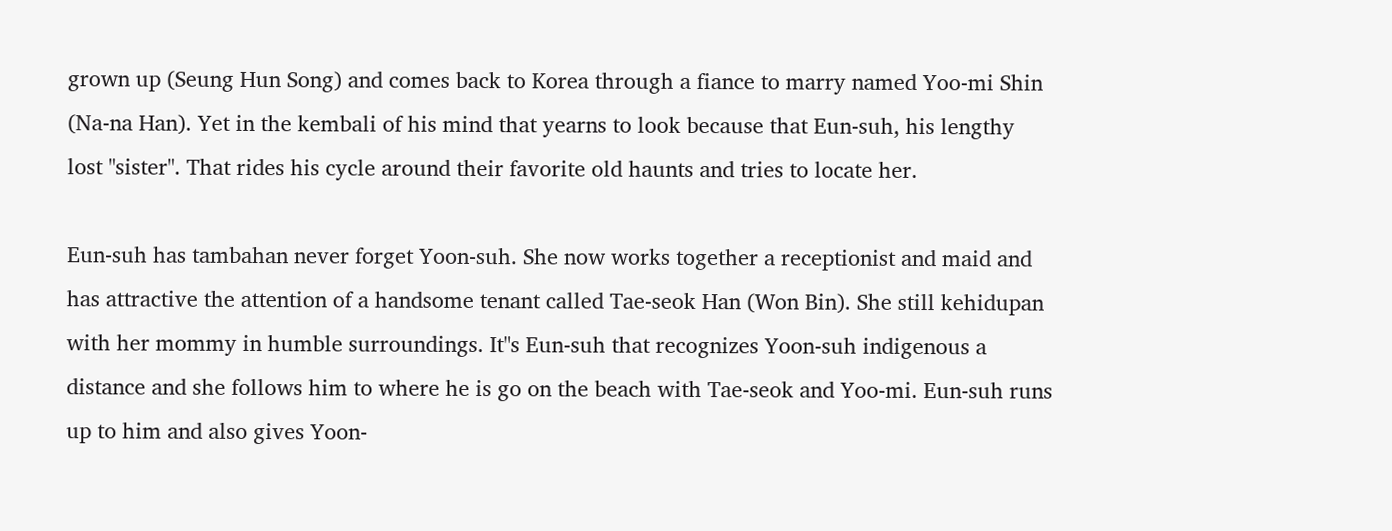grown up (Seung Hun Song) and comes back to Korea through a fiance to marry named Yoo-mi Shin (Na-na Han). Yet in the kembali of his mind that yearns to look because that Eun-suh, his lengthy lost "sister". That rides his cycle around their favorite old haunts and tries to locate her.

Eun-suh has tambahan never forget Yoon-suh. She now works together a receptionist and maid and has attractive the attention of a handsome tenant called Tae-seok Han (Won Bin). She still kehidupan with her mommy in humble surroundings. It"s Eun-suh that recognizes Yoon-suh indigenous a distance and she follows him to where he is go on the beach with Tae-seok and Yoo-mi. Eun-suh runs up to him and also gives Yoon-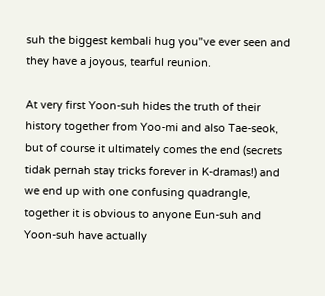suh the biggest kembali hug you"ve ever seen and they have a joyous, tearful reunion.

At very first Yoon-suh hides the truth of their history together from Yoo-mi and also Tae-seok, but of course it ultimately comes the end (secrets tidak pernah stay tricks forever in K-dramas!) and we end up with one confusing quadrangle, together it is obvious to anyone Eun-suh and Yoon-suh have actually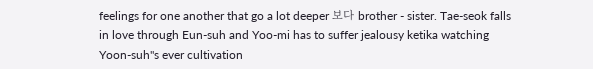feelings for one another that go a lot deeper 보다 brother - sister. Tae-seok falls in love through Eun-suh and Yoo-mi has to suffer jealousy ketika watching Yoon-suh"s ever cultivation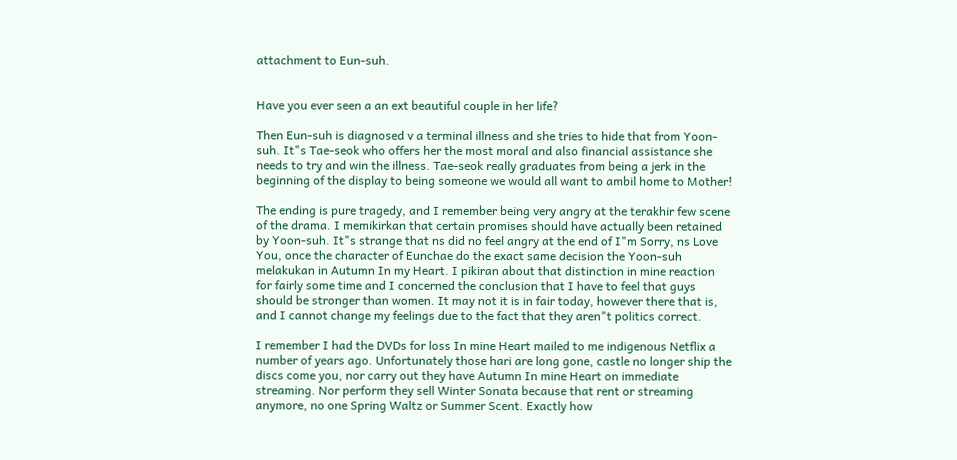attachment to Eun-suh.


Have you ever seen a an ext beautiful couple in her life?

Then Eun-suh is diagnosed v a terminal illness and she tries to hide that from Yoon-suh. It"s Tae-seok who offers her the most moral and also financial assistance she needs to try and win the illness. Tae-seok really graduates from being a jerk in the beginning of the display to being someone we would all want to ambil home to Mother!

The ending is pure tragedy, and I remember being very angry at the terakhir few scene of the drama. I memikirkan that certain promises should have actually been retained by Yoon-suh. It"s strange that ns did no feel angry at the end of I"m Sorry, ns Love You, once the character of Eunchae do the exact same decision the Yoon-suh melakukan in Autumn In my Heart. I pikiran about that distinction in mine reaction for fairly some time and I concerned the conclusion that I have to feel that guys should be stronger than women. It may not it is in fair today, however there that is, and I cannot change my feelings due to the fact that they aren"t politics correct.

I remember I had the DVDs for loss In mine Heart mailed to me indigenous Netflix a number of years ago. Unfortunately those hari are long gone, castle no longer ship the discs come you, nor carry out they have Autumn In mine Heart on immediate streaming. Nor perform they sell Winter Sonata because that rent or streaming anymore, no one Spring Waltz or Summer Scent. Exactly how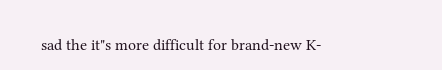sad the it"s more difficult for brand-new K-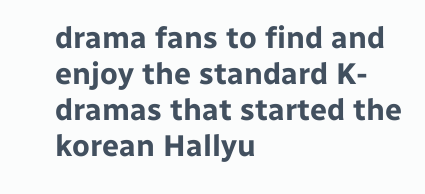drama fans to find and enjoy the standard K-dramas that started the korean Hallyu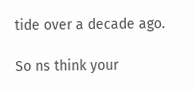tide over a decade ago.

So ns think your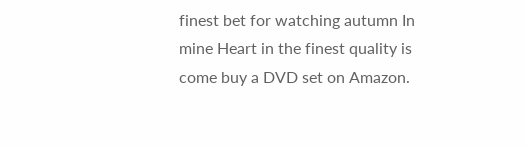finest bet for watching autumn In mine Heart in the finest quality is come buy a DVD set on Amazon.